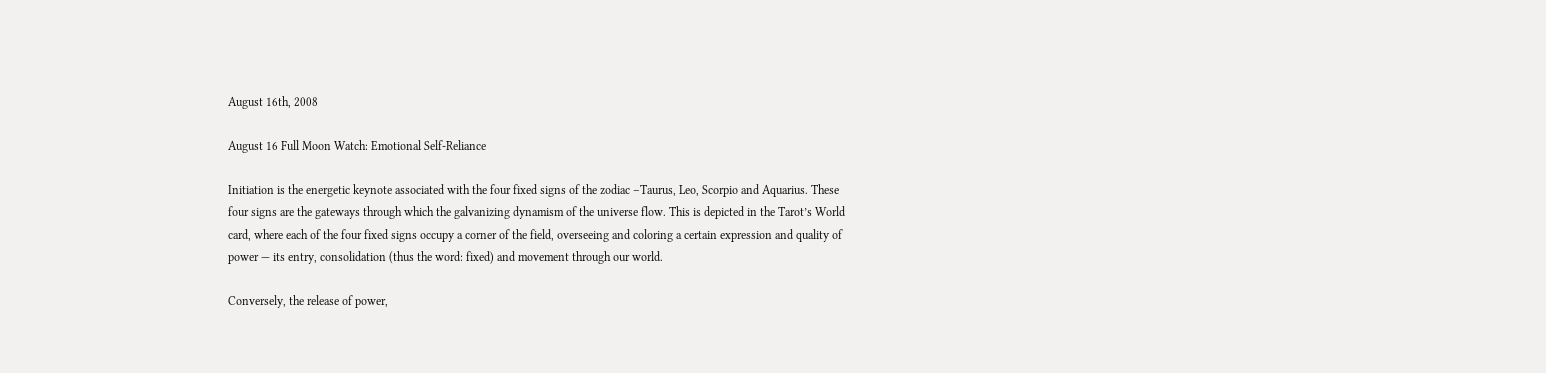August 16th, 2008

August 16 Full Moon Watch: Emotional Self-Reliance

Initiation is the energetic keynote associated with the four fixed signs of the zodiac –Taurus, Leo, Scorpio and Aquarius. These four signs are the gateways through which the galvanizing dynamism of the universe flow. This is depicted in the Tarot’s World card, where each of the four fixed signs occupy a corner of the field, overseeing and coloring a certain expression and quality of power — its entry, consolidation (thus the word: fixed) and movement through our world.

Conversely, the release of power,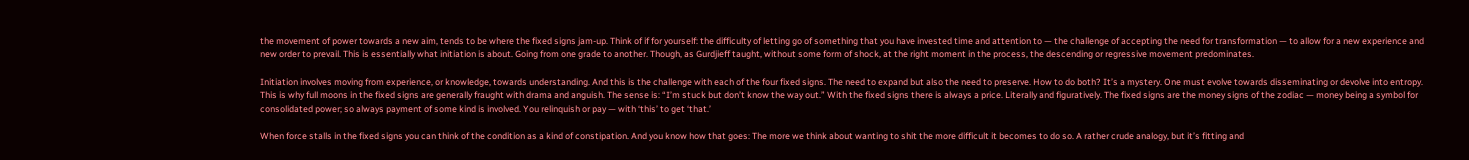the movement of power towards a new aim, tends to be where the fixed signs jam-up. Think of if for yourself: the difficulty of letting go of something that you have invested time and attention to — the challenge of accepting the need for transformation — to allow for a new experience and new order to prevail. This is essentially what initiation is about. Going from one grade to another. Though, as Gurdjieff taught, without some form of shock, at the right moment in the process, the descending or regressive movement predominates.

Initiation involves moving from experience, or knowledge, towards understanding. And this is the challenge with each of the four fixed signs. The need to expand but also the need to preserve. How to do both? It’s a mystery. One must evolve towards disseminating or devolve into entropy. This is why full moons in the fixed signs are generally fraught with drama and anguish. The sense is: “I’m stuck but don’t know the way out.” With the fixed signs there is always a price. Literally and figuratively. The fixed signs are the money signs of the zodiac — money being a symbol for consolidated power; so always payment of some kind is involved. You relinquish or pay — with ‘this’ to get ‘that.’

When force stalls in the fixed signs you can think of the condition as a kind of constipation. And you know how that goes: The more we think about wanting to shit the more difficult it becomes to do so. A rather crude analogy, but it’s fitting and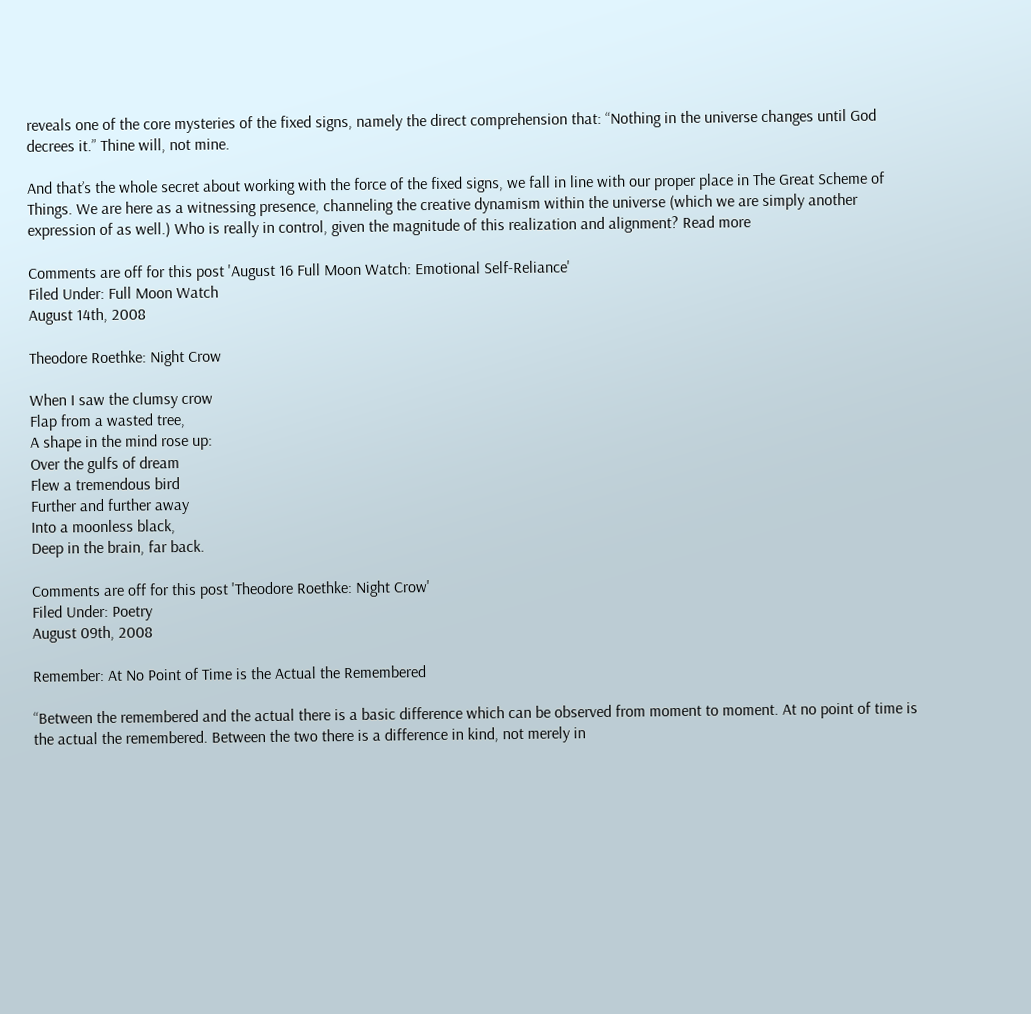reveals one of the core mysteries of the fixed signs, namely the direct comprehension that: “Nothing in the universe changes until God decrees it.” Thine will, not mine.

And that’s the whole secret about working with the force of the fixed signs, we fall in line with our proper place in The Great Scheme of Things. We are here as a witnessing presence, channeling the creative dynamism within the universe (which we are simply another expression of as well.) Who is really in control, given the magnitude of this realization and alignment? Read more

Comments are off for this post 'August 16 Full Moon Watch: Emotional Self-Reliance'
Filed Under: Full Moon Watch
August 14th, 2008

Theodore Roethke: Night Crow

When I saw the clumsy crow
Flap from a wasted tree,
A shape in the mind rose up:
Over the gulfs of dream
Flew a tremendous bird
Further and further away
Into a moonless black,
Deep in the brain, far back.

Comments are off for this post 'Theodore Roethke: Night Crow'
Filed Under: Poetry
August 09th, 2008

Remember: At No Point of Time is the Actual the Remembered

“Between the remembered and the actual there is a basic difference which can be observed from moment to moment. At no point of time is the actual the remembered. Between the two there is a difference in kind, not merely in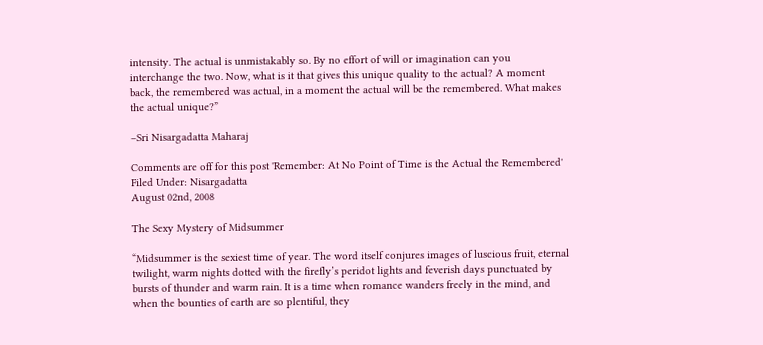intensity. The actual is unmistakably so. By no effort of will or imagination can you interchange the two. Now, what is it that gives this unique quality to the actual? A moment back, the remembered was actual, in a moment the actual will be the remembered. What makes the actual unique?”

–Sri Nisargadatta Maharaj

Comments are off for this post 'Remember: At No Point of Time is the Actual the Remembered'
Filed Under: Nisargadatta
August 02nd, 2008

The Sexy Mystery of Midsummer

“Midsummer is the sexiest time of year. The word itself conjures images of luscious fruit, eternal twilight, warm nights dotted with the firefly’s peridot lights and feverish days punctuated by bursts of thunder and warm rain. It is a time when romance wanders freely in the mind, and when the bounties of earth are so plentiful, they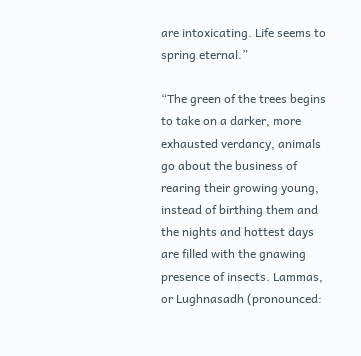are intoxicating. Life seems to spring eternal.”

“The green of the trees begins to take on a darker, more exhausted verdancy, animals go about the business of rearing their growing young, instead of birthing them and the nights and hottest days are filled with the gnawing presence of insects. Lammas, or Lughnasadh (pronounced: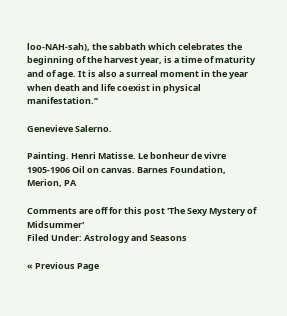loo-NAH-sah), the sabbath which celebrates the beginning of the harvest year, is a time of maturity and of age. It is also a surreal moment in the year when death and life coexist in physical manifestation.”

Genevieve Salerno.

Painting. Henri Matisse. Le bonheur de vivre 1905-1906 Oil on canvas. Barnes Foundation, Merion, PA

Comments are off for this post 'The Sexy Mystery of Midsummer'
Filed Under: Astrology and Seasons

« Previous Page